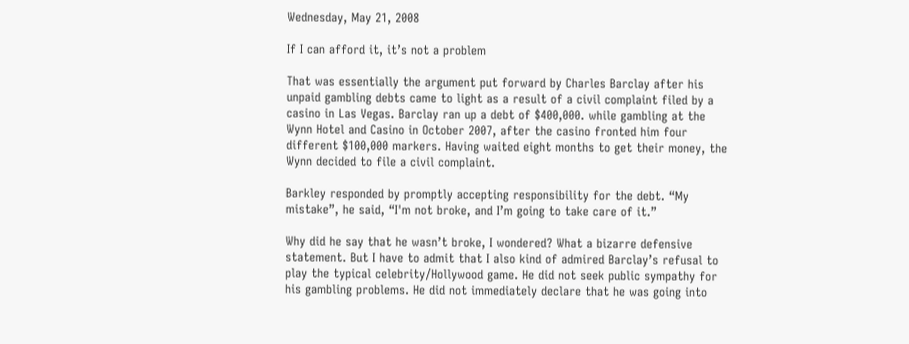Wednesday, May 21, 2008

If I can afford it, it’s not a problem

That was essentially the argument put forward by Charles Barclay after his unpaid gambling debts came to light as a result of a civil complaint filed by a casino in Las Vegas. Barclay ran up a debt of $400,000. while gambling at the Wynn Hotel and Casino in October 2007, after the casino fronted him four different $100,000 markers. Having waited eight months to get their money, the Wynn decided to file a civil complaint.

Barkley responded by promptly accepting responsibility for the debt. “My mistake”, he said, “I'm not broke, and I’m going to take care of it.”

Why did he say that he wasn’t broke, I wondered? What a bizarre defensive statement. But I have to admit that I also kind of admired Barclay’s refusal to play the typical celebrity/Hollywood game. He did not seek public sympathy for his gambling problems. He did not immediately declare that he was going into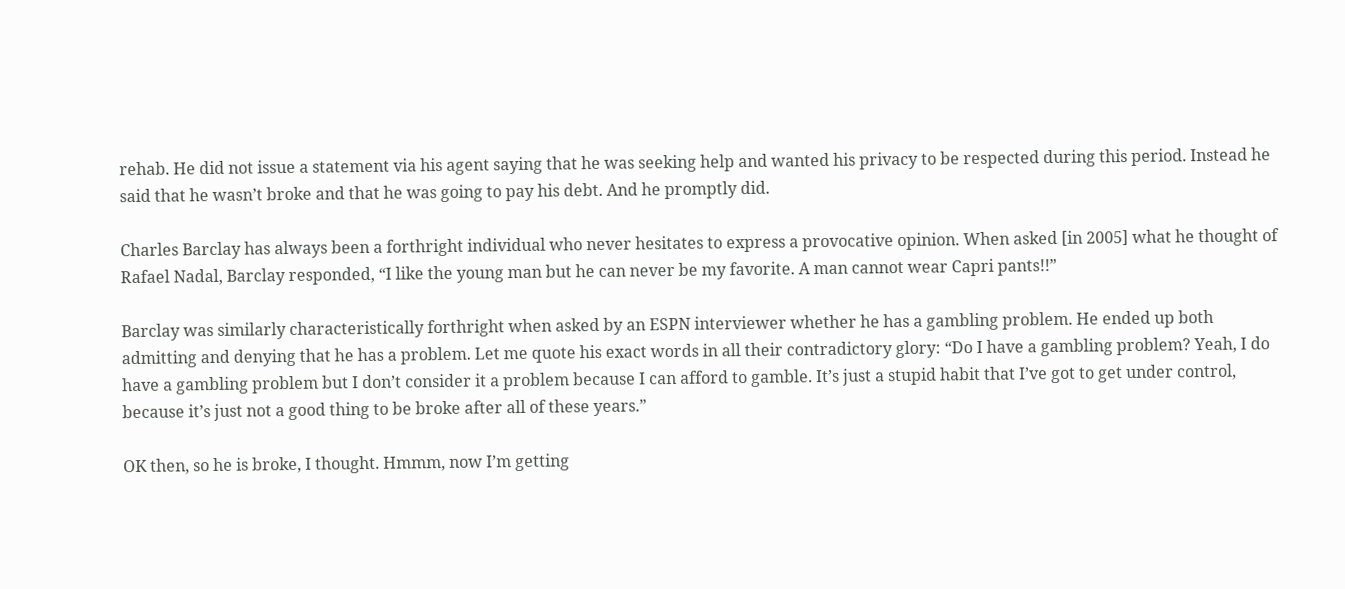rehab. He did not issue a statement via his agent saying that he was seeking help and wanted his privacy to be respected during this period. Instead he said that he wasn’t broke and that he was going to pay his debt. And he promptly did.

Charles Barclay has always been a forthright individual who never hesitates to express a provocative opinion. When asked [in 2005] what he thought of Rafael Nadal, Barclay responded, “I like the young man but he can never be my favorite. A man cannot wear Capri pants!!”

Barclay was similarly characteristically forthright when asked by an ESPN interviewer whether he has a gambling problem. He ended up both admitting and denying that he has a problem. Let me quote his exact words in all their contradictory glory: “Do I have a gambling problem? Yeah, I do have a gambling problem but I don’t consider it a problem because I can afford to gamble. It’s just a stupid habit that I’ve got to get under control, because it’s just not a good thing to be broke after all of these years.”

OK then, so he is broke, I thought. Hmmm, now I’m getting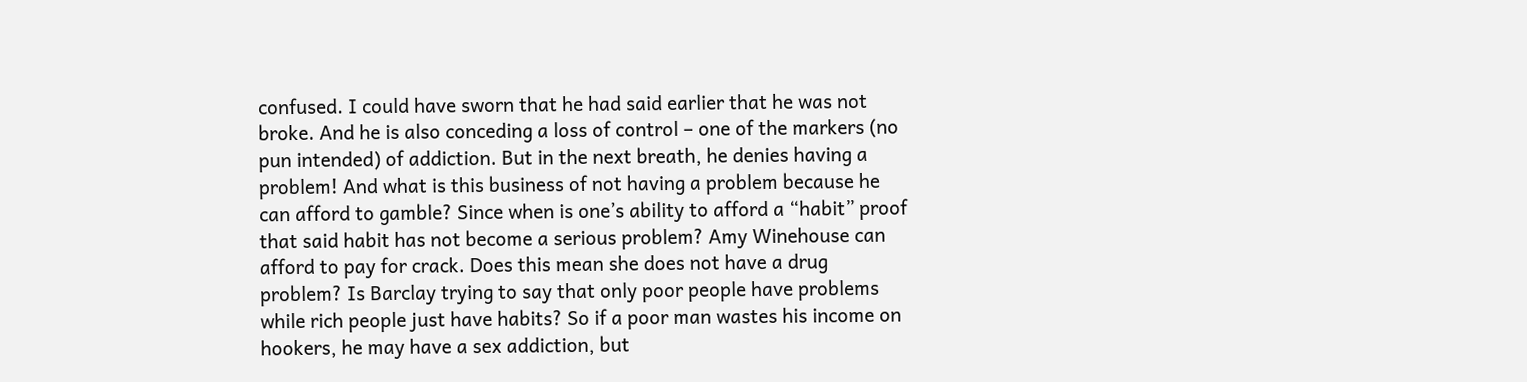confused. I could have sworn that he had said earlier that he was not broke. And he is also conceding a loss of control – one of the markers (no pun intended) of addiction. But in the next breath, he denies having a problem! And what is this business of not having a problem because he can afford to gamble? Since when is one’s ability to afford a “habit” proof that said habit has not become a serious problem? Amy Winehouse can afford to pay for crack. Does this mean she does not have a drug problem? Is Barclay trying to say that only poor people have problems while rich people just have habits? So if a poor man wastes his income on hookers, he may have a sex addiction, but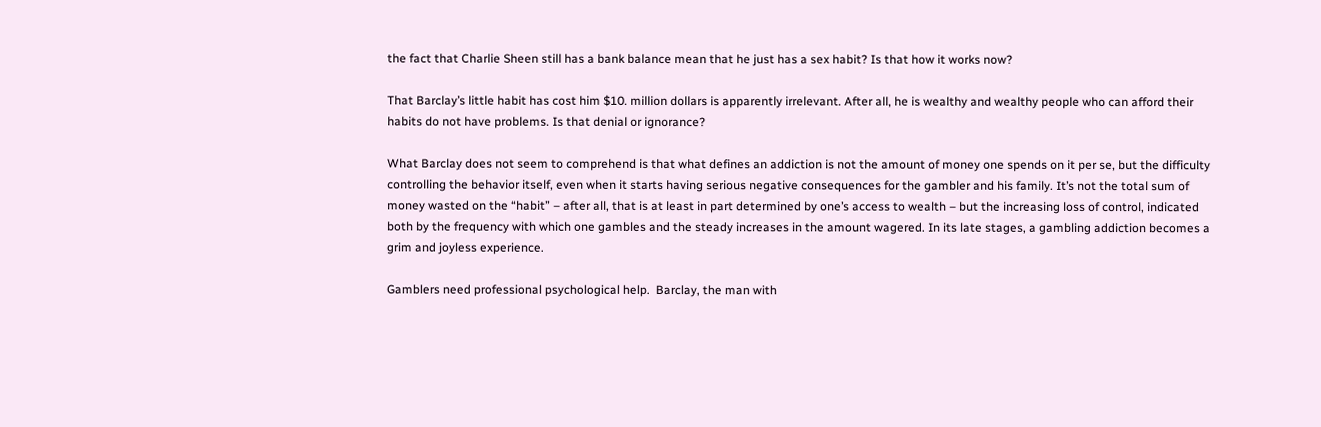the fact that Charlie Sheen still has a bank balance mean that he just has a sex habit? Is that how it works now?

That Barclay’s little habit has cost him $10. million dollars is apparently irrelevant. After all, he is wealthy and wealthy people who can afford their habits do not have problems. Is that denial or ignorance?

What Barclay does not seem to comprehend is that what defines an addiction is not the amount of money one spends on it per se, but the difficulty controlling the behavior itself, even when it starts having serious negative consequences for the gambler and his family. It’s not the total sum of money wasted on the “habit” – after all, that is at least in part determined by one’s access to wealth – but the increasing loss of control, indicated both by the frequency with which one gambles and the steady increases in the amount wagered. In its late stages, a gambling addiction becomes a grim and joyless experience.

Gamblers need professional psychological help.  Barclay, the man with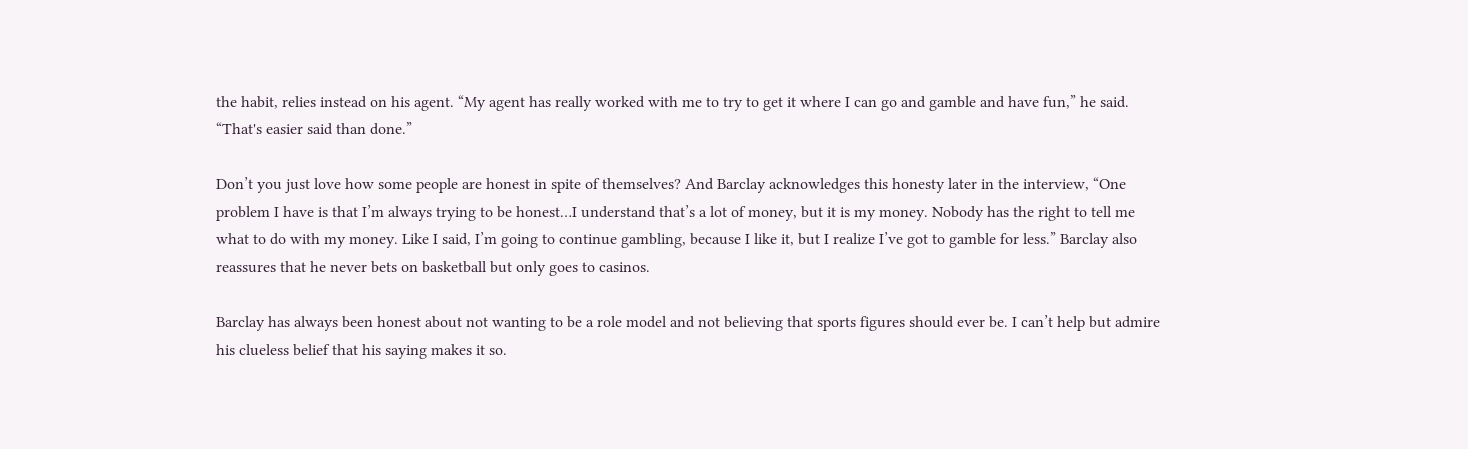the habit, relies instead on his agent. “My agent has really worked with me to try to get it where I can go and gamble and have fun,” he said. “That's easier said than done.”

Don’t you just love how some people are honest in spite of themselves? And Barclay acknowledges this honesty later in the interview, “One problem I have is that I’m always trying to be honest…I understand that’s a lot of money, but it is my money. Nobody has the right to tell me what to do with my money. Like I said, I’m going to continue gambling, because I like it, but I realize I’ve got to gamble for less.” Barclay also reassures that he never bets on basketball but only goes to casinos.

Barclay has always been honest about not wanting to be a role model and not believing that sports figures should ever be. I can’t help but admire his clueless belief that his saying makes it so.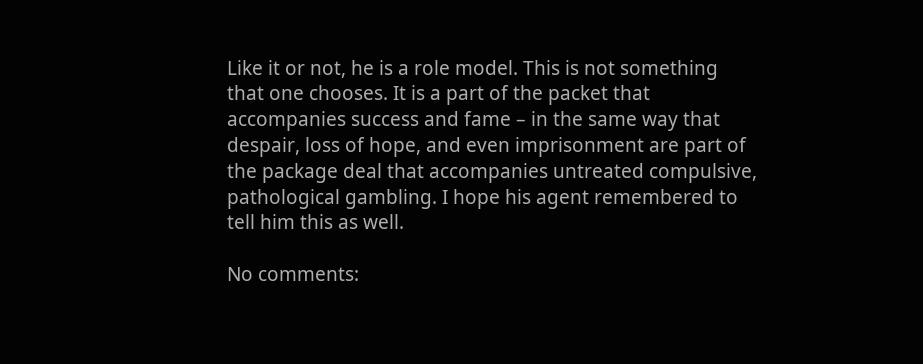Like it or not, he is a role model. This is not something that one chooses. It is a part of the packet that accompanies success and fame – in the same way that despair, loss of hope, and even imprisonment are part of the package deal that accompanies untreated compulsive, pathological gambling. I hope his agent remembered to tell him this as well.

No comments: